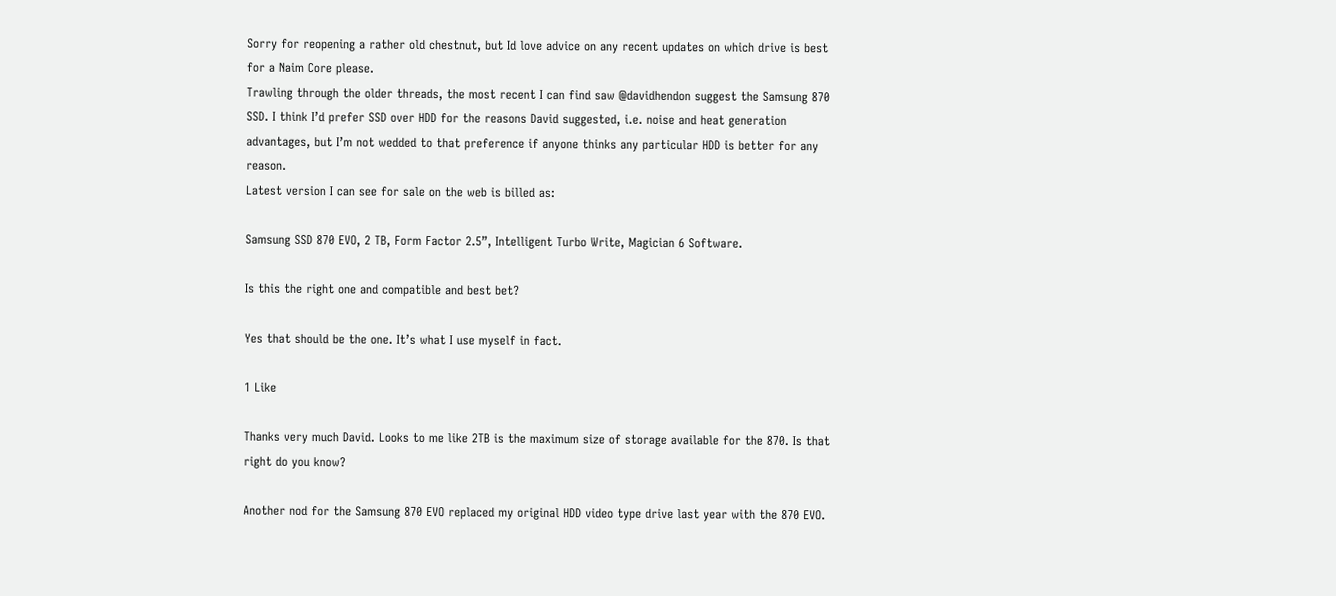Sorry for reopening a rather old chestnut, but Id love advice on any recent updates on which drive is best for a Naim Core please.
Trawling through the older threads, the most recent I can find saw @davidhendon suggest the Samsung 870 SSD. I think I’d prefer SSD over HDD for the reasons David suggested, i.e. noise and heat generation advantages, but I’m not wedded to that preference if anyone thinks any particular HDD is better for any reason.
Latest version I can see for sale on the web is billed as:

Samsung SSD 870 EVO, 2 TB, Form Factor 2.5”, Intelligent Turbo Write, Magician 6 Software.

Is this the right one and compatible and best bet?

Yes that should be the one. It’s what I use myself in fact.

1 Like

Thanks very much David. Looks to me like 2TB is the maximum size of storage available for the 870. Is that right do you know?

Another nod for the Samsung 870 EVO replaced my original HDD video type drive last year with the 870 EVO.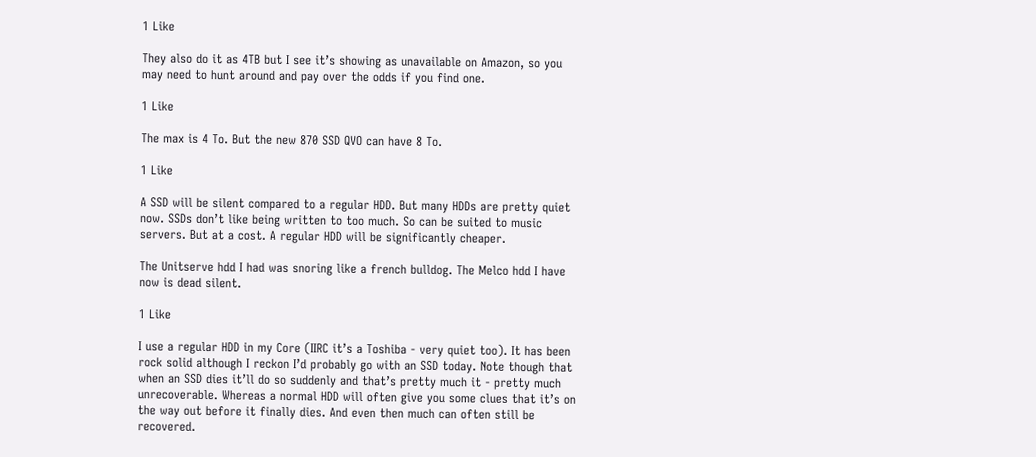1 Like

They also do it as 4TB but I see it’s showing as unavailable on Amazon, so you may need to hunt around and pay over the odds if you find one.

1 Like

The max is 4 To. But the new 870 SSD QVO can have 8 To.

1 Like

A SSD will be silent compared to a regular HDD. But many HDDs are pretty quiet now. SSDs don’t like being written to too much. So can be suited to music servers. But at a cost. A regular HDD will be significantly cheaper.

The Unitserve hdd I had was snoring like a french bulldog. The Melco hdd I have now is dead silent.

1 Like

I use a regular HDD in my Core (IIRC it’s a Toshiba - very quiet too). It has been rock solid although I reckon I’d probably go with an SSD today. Note though that when an SSD dies it’ll do so suddenly and that’s pretty much it - pretty much unrecoverable. Whereas a normal HDD will often give you some clues that it’s on the way out before it finally dies. And even then much can often still be recovered.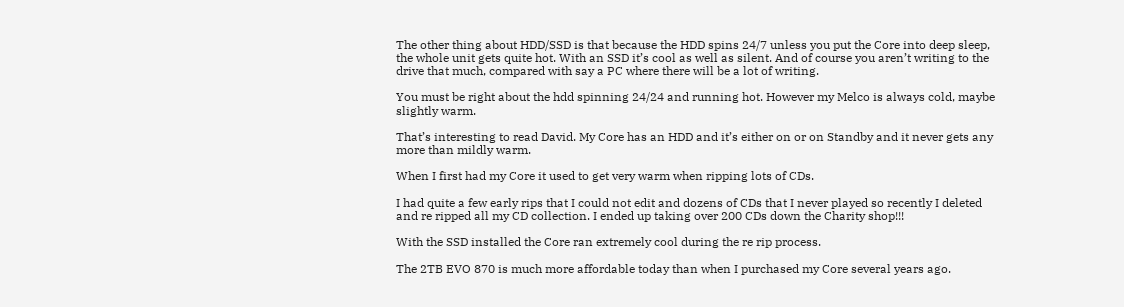The other thing about HDD/SSD is that because the HDD spins 24/7 unless you put the Core into deep sleep, the whole unit gets quite hot. With an SSD it’s cool as well as silent. And of course you aren’t writing to the drive that much, compared with say a PC where there will be a lot of writing.

You must be right about the hdd spinning 24/24 and running hot. However my Melco is always cold, maybe slightly warm.

That’s interesting to read David. My Core has an HDD and it’s either on or on Standby and it never gets any more than mildly warm.

When I first had my Core it used to get very warm when ripping lots of CDs.

I had quite a few early rips that I could not edit and dozens of CDs that I never played so recently I deleted and re ripped all my CD collection. I ended up taking over 200 CDs down the Charity shop!!!

With the SSD installed the Core ran extremely cool during the re rip process.

The 2TB EVO 870 is much more affordable today than when I purchased my Core several years ago.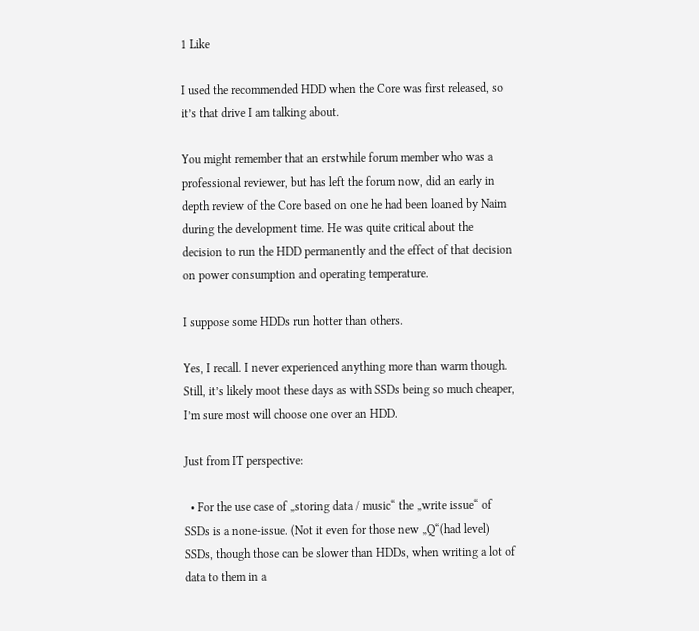1 Like

I used the recommended HDD when the Core was first released, so it’s that drive I am talking about.

You might remember that an erstwhile forum member who was a professional reviewer, but has left the forum now, did an early in depth review of the Core based on one he had been loaned by Naim during the development time. He was quite critical about the decision to run the HDD permanently and the effect of that decision on power consumption and operating temperature.

I suppose some HDDs run hotter than others.

Yes, I recall. I never experienced anything more than warm though. Still, it’s likely moot these days as with SSDs being so much cheaper, I’m sure most will choose one over an HDD.

Just from IT perspective:

  • For the use case of „storing data / music“ the „write issue“ of SSDs is a none-issue. (Not it even for those new „Q“(had level) SSDs, though those can be slower than HDDs, when writing a lot of data to them in a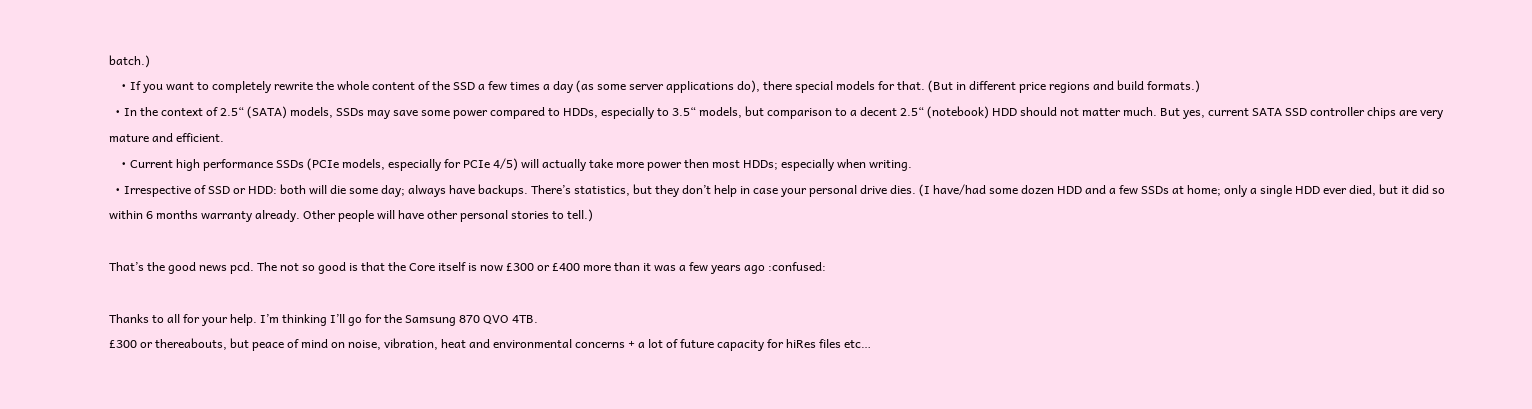batch.)
    • If you want to completely rewrite the whole content of the SSD a few times a day (as some server applications do), there special models for that. (But in different price regions and build formats.)
  • In the context of 2.5“ (SATA) models, SSDs may save some power compared to HDDs, especially to 3.5“ models, but comparison to a decent 2.5“ (notebook) HDD should not matter much. But yes, current SATA SSD controller chips are very mature and efficient.
    • Current high performance SSDs (PCIe models, especially for PCIe 4/5) will actually take more power then most HDDs; especially when writing.
  • Irrespective of SSD or HDD: both will die some day; always have backups. There’s statistics, but they don’t help in case your personal drive dies. (I have/had some dozen HDD and a few SSDs at home; only a single HDD ever died, but it did so within 6 months warranty already. Other people will have other personal stories to tell.)

That’s the good news pcd. The not so good is that the Core itself is now £300 or £400 more than it was a few years ago :confused:

Thanks to all for your help. I’m thinking I’ll go for the Samsung 870 QVO 4TB.
£300 or thereabouts, but peace of mind on noise, vibration, heat and environmental concerns + a lot of future capacity for hiRes files etc…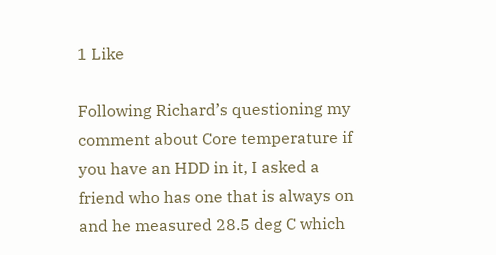1 Like

Following Richard’s questioning my comment about Core temperature if you have an HDD in it, I asked a friend who has one that is always on and he measured 28.5 deg C which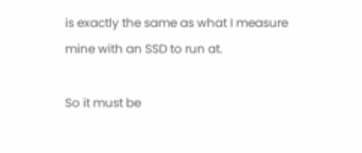is exactly the same as what I measure mine with an SSD to run at.

So it must be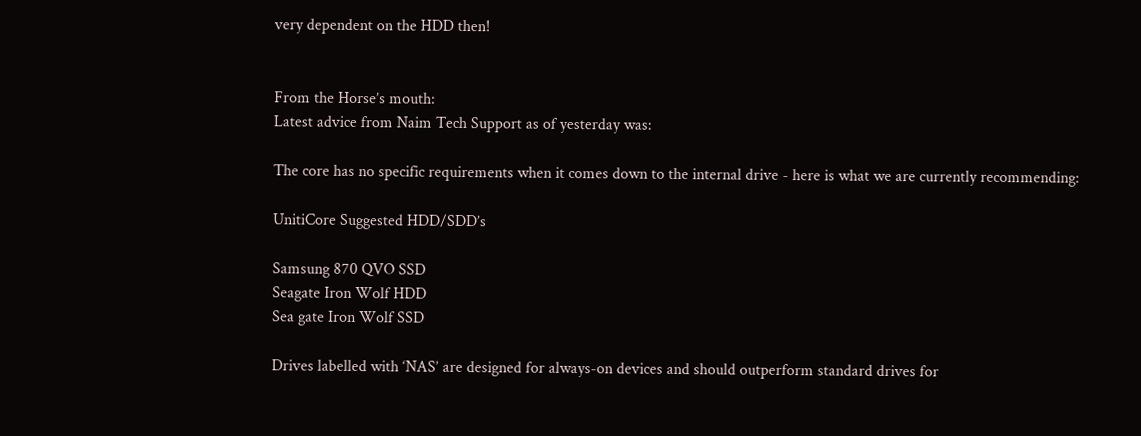very dependent on the HDD then!


From the Horse’s mouth:
Latest advice from Naim Tech Support as of yesterday was:

The core has no specific requirements when it comes down to the internal drive - here is what we are currently recommending:

UnitiCore Suggested HDD/SDD’s

Samsung 870 QVO SSD
Seagate Iron Wolf HDD
Sea gate Iron Wolf SSD

Drives labelled with ‘NAS’ are designed for always-on devices and should outperform standard drives for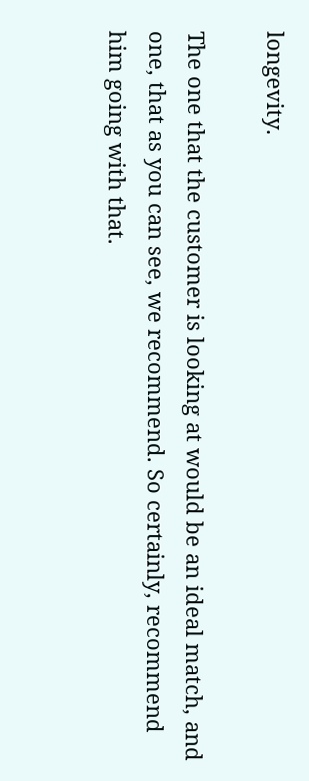longevity.

The one that the customer is looking at would be an ideal match, and one, that as you can see, we recommend. So certainly, recommend him going with that.